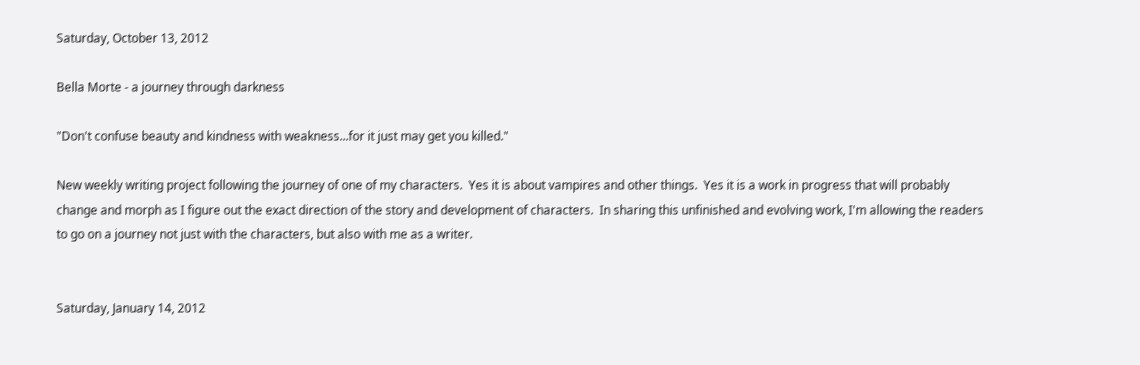Saturday, October 13, 2012

Bella Morte - a journey through darkness

"Don't confuse beauty and kindness with weakness...for it just may get you killed."

New weekly writing project following the journey of one of my characters.  Yes it is about vampires and other things.  Yes it is a work in progress that will probably change and morph as I figure out the exact direction of the story and development of characters.  In sharing this unfinished and evolving work, I'm allowing the readers to go on a journey not just with the characters, but also with me as a writer.


Saturday, January 14, 2012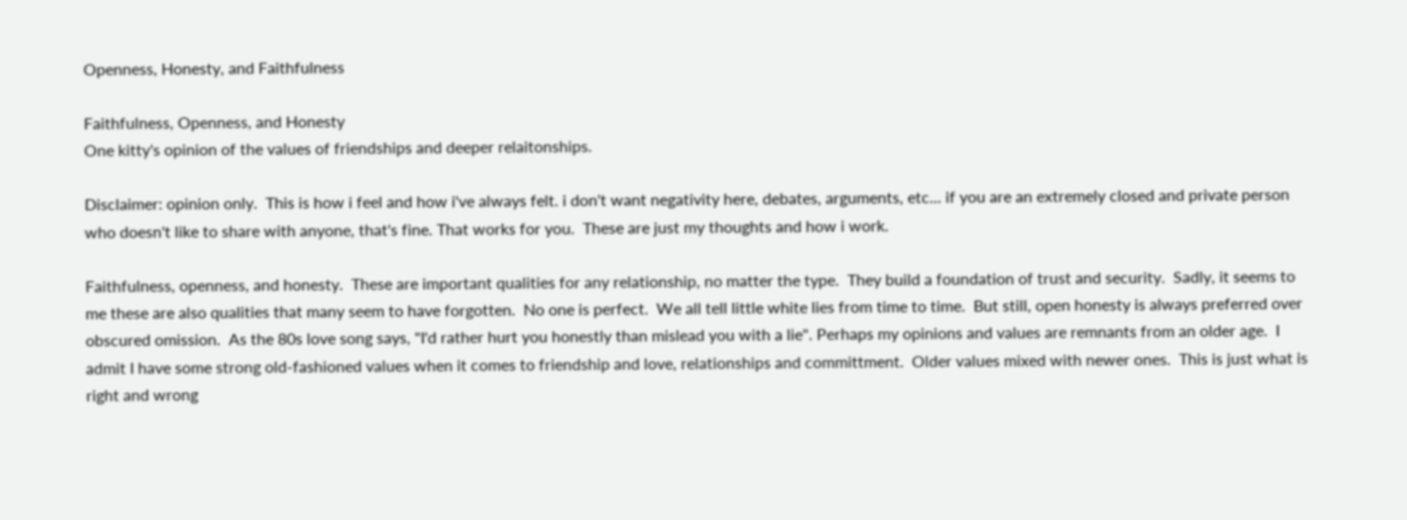Openness, Honesty, and Faithfulness

Faithfulness, Openness, and Honesty
One kitty's opinion of the values of friendships and deeper relaitonships.

Disclaimer: opinion only.  This is how i feel and how i've always felt. i don't want negativity here, debates, arguments, etc... if you are an extremely closed and private person who doesn't like to share with anyone, that's fine. That works for you.  These are just my thoughts and how i work.

Faithfulness, openness, and honesty.  These are important qualities for any relationship, no matter the type.  They build a foundation of trust and security.  Sadly, it seems to me these are also qualities that many seem to have forgotten.  No one is perfect.  We all tell little white lies from time to time.  But still, open honesty is always preferred over obscured omission.  As the 80s love song says, "I'd rather hurt you honestly than mislead you with a lie". Perhaps my opinions and values are remnants from an older age.  I admit I have some strong old-fashioned values when it comes to friendship and love, relationships and committment.  Older values mixed with newer ones.  This is just what is right and wrong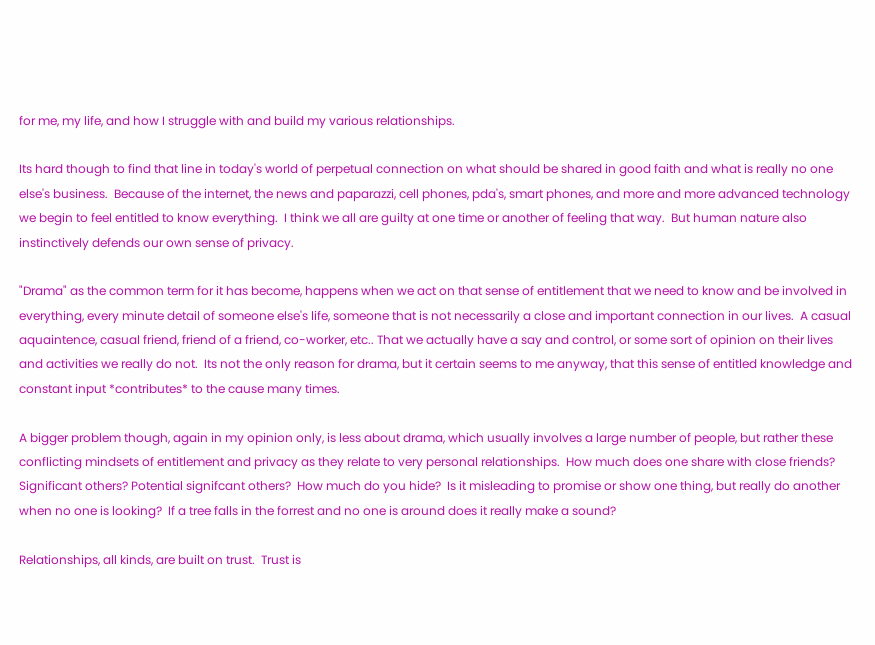for me, my life, and how I struggle with and build my various relationships.

Its hard though to find that line in today's world of perpetual connection on what should be shared in good faith and what is really no one else's business.  Because of the internet, the news and paparazzi, cell phones, pda's, smart phones, and more and more advanced technology we begin to feel entitled to know everything.  I think we all are guilty at one time or another of feeling that way.  But human nature also instinctively defends our own sense of privacy.

"Drama" as the common term for it has become, happens when we act on that sense of entitlement that we need to know and be involved in everything, every minute detail of someone else's life, someone that is not necessarily a close and important connection in our lives.  A casual aquaintence, casual friend, friend of a friend, co-worker, etc.. That we actually have a say and control, or some sort of opinion on their lives and activities we really do not.  Its not the only reason for drama, but it certain seems to me anyway, that this sense of entitled knowledge and constant input *contributes* to the cause many times.

A bigger problem though, again in my opinion only, is less about drama, which usually involves a large number of people, but rather these conflicting mindsets of entitlement and privacy as they relate to very personal relationships.  How much does one share with close friends? Significant others? Potential signifcant others?  How much do you hide?  Is it misleading to promise or show one thing, but really do another when no one is looking?  If a tree falls in the forrest and no one is around does it really make a sound?

Relationships, all kinds, are built on trust.  Trust is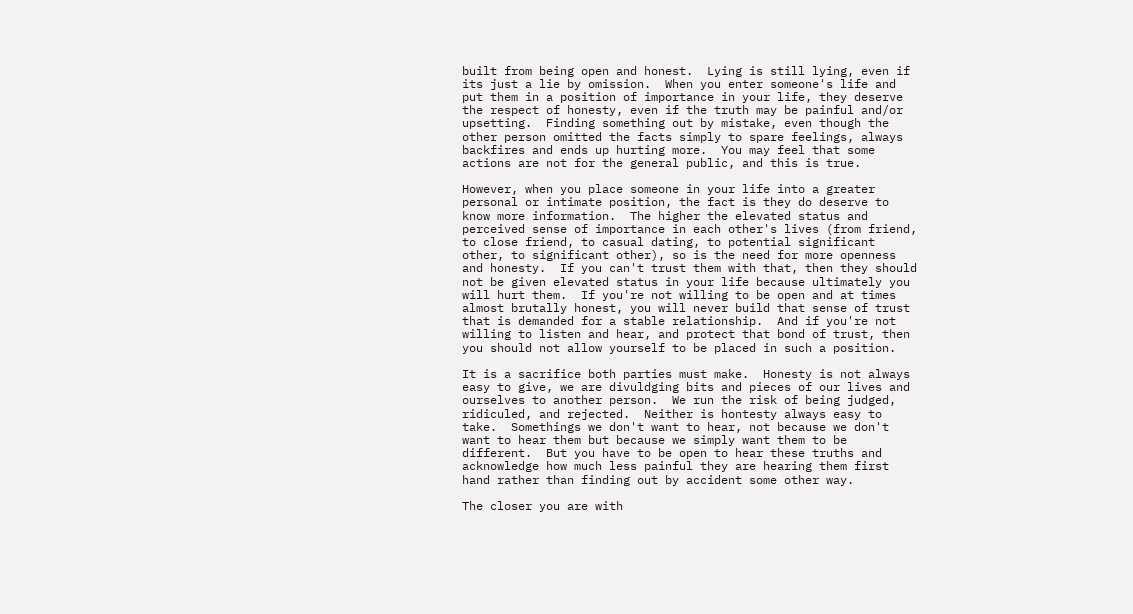built from being open and honest.  Lying is still lying, even if its just a lie by omission.  When you enter someone's life and put them in a position of importance in your life, they deserve the respect of honesty, even if the truth may be painful and/or upsetting.  Finding something out by mistake, even though the other person omitted the facts simply to spare feelings, always backfires and ends up hurting more.  You may feel that some actions are not for the general public, and this is true.

However, when you place someone in your life into a greater personal or intimate position, the fact is they do deserve to know more information.  The higher the elevated status and perceived sense of importance in each other's lives (from friend, to close friend, to casual dating, to potential significant other, to significant other), so is the need for more openness and honesty.  If you can't trust them with that, then they should not be given elevated status in your life because ultimately you will hurt them.  If you're not willing to be open and at times almost brutally honest, you will never build that sense of trust that is demanded for a stable relationship.  And if you're not willing to listen and hear, and protect that bond of trust, then you should not allow yourself to be placed in such a position.

It is a sacrifice both parties must make.  Honesty is not always easy to give, we are divuldging bits and pieces of our lives and ourselves to another person.  We run the risk of being judged, ridiculed, and rejected.  Neither is hontesty always easy to take.  Somethings we don't want to hear, not because we don't want to hear them but because we simply want them to be different.  But you have to be open to hear these truths and acknowledge how much less painful they are hearing them first hand rather than finding out by accident some other way.

The closer you are with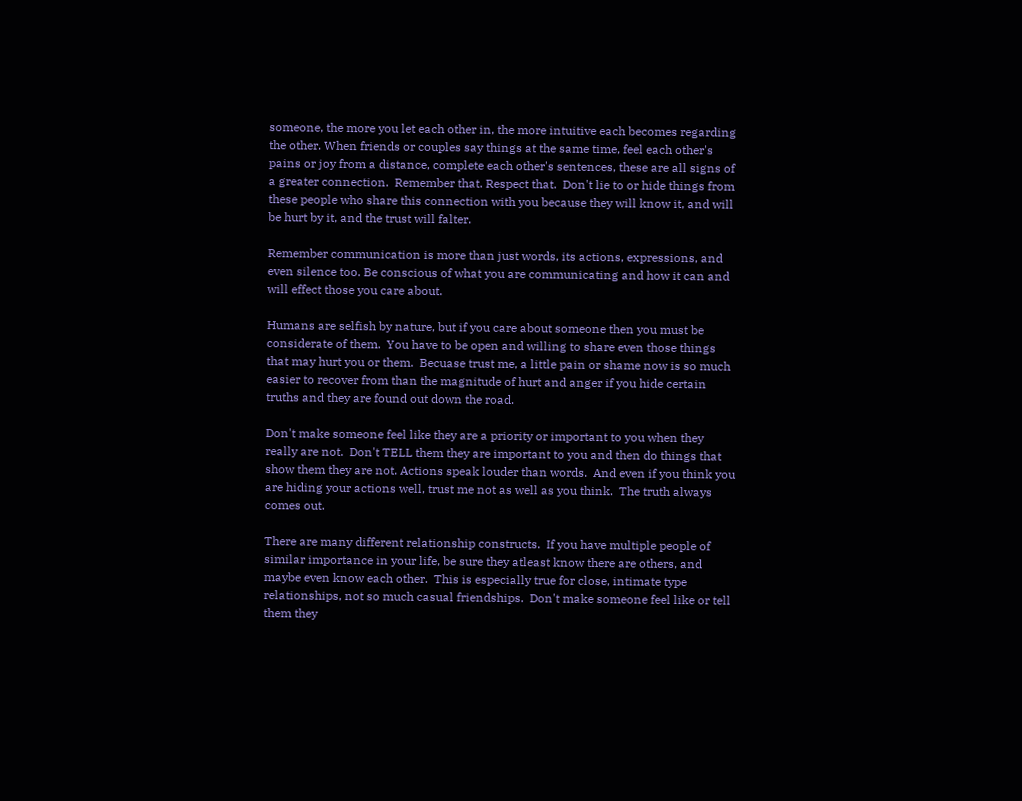someone, the more you let each other in, the more intuitive each becomes regarding the other. When friends or couples say things at the same time, feel each other's pains or joy from a distance, complete each other's sentences, these are all signs of a greater connection.  Remember that. Respect that.  Don't lie to or hide things from these people who share this connection with you because they will know it, and will be hurt by it, and the trust will falter.

Remember communication is more than just words, its actions, expressions, and even silence too. Be conscious of what you are communicating and how it can and will effect those you care about.

Humans are selfish by nature, but if you care about someone then you must be considerate of them.  You have to be open and willing to share even those things that may hurt you or them.  Becuase trust me, a little pain or shame now is so much easier to recover from than the magnitude of hurt and anger if you hide certain truths and they are found out down the road.

Don't make someone feel like they are a priority or important to you when they really are not.  Don't TELL them they are important to you and then do things that show them they are not. Actions speak louder than words.  And even if you think you are hiding your actions well, trust me not as well as you think.  The truth always comes out.

There are many different relationship constructs.  If you have multiple people of similar importance in your life, be sure they atleast know there are others, and maybe even know each other.  This is especially true for close, intimate type relationships, not so much casual friendships.  Don't make someone feel like or tell them they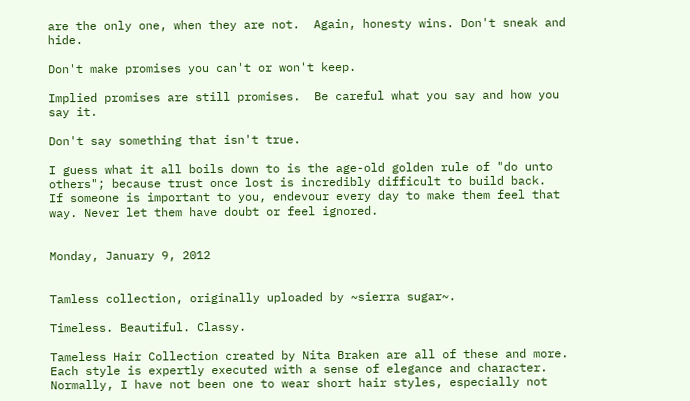are the only one, when they are not.  Again, honesty wins. Don't sneak and hide.

Don't make promises you can't or won't keep.

Implied promises are still promises.  Be careful what you say and how you say it.

Don't say something that isn't true.

I guess what it all boils down to is the age-old golden rule of "do unto others"; because trust once lost is incredibly difficult to build back.  If someone is important to you, endevour every day to make them feel that way. Never let them have doubt or feel ignored.


Monday, January 9, 2012


Tamless collection, originally uploaded by ~sierra sugar~.

Timeless. Beautiful. Classy.

Tameless Hair Collection created by Nita Braken are all of these and more. Each style is expertly executed with a sense of elegance and character. Normally, I have not been one to wear short hair styles, especially not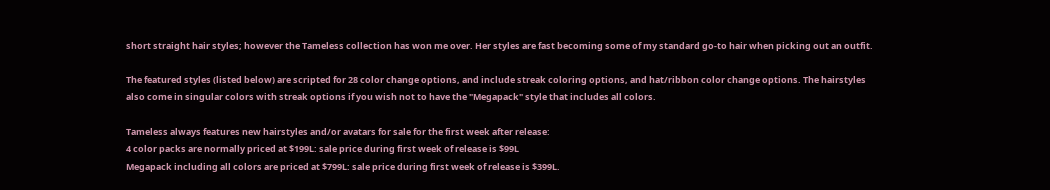short straight hair styles; however the Tameless collection has won me over. Her styles are fast becoming some of my standard go-to hair when picking out an outfit.

The featured styles (listed below) are scripted for 28 color change options, and include streak coloring options, and hat/ribbon color change options. The hairstyles also come in singular colors with streak options if you wish not to have the "Megapack" style that includes all colors.

Tameless always features new hairstyles and/or avatars for sale for the first week after release:
4 color packs are normally priced at $199L: sale price during first week of release is $99L
Megapack including all colors are priced at $799L: sale price during first week of release is $399L.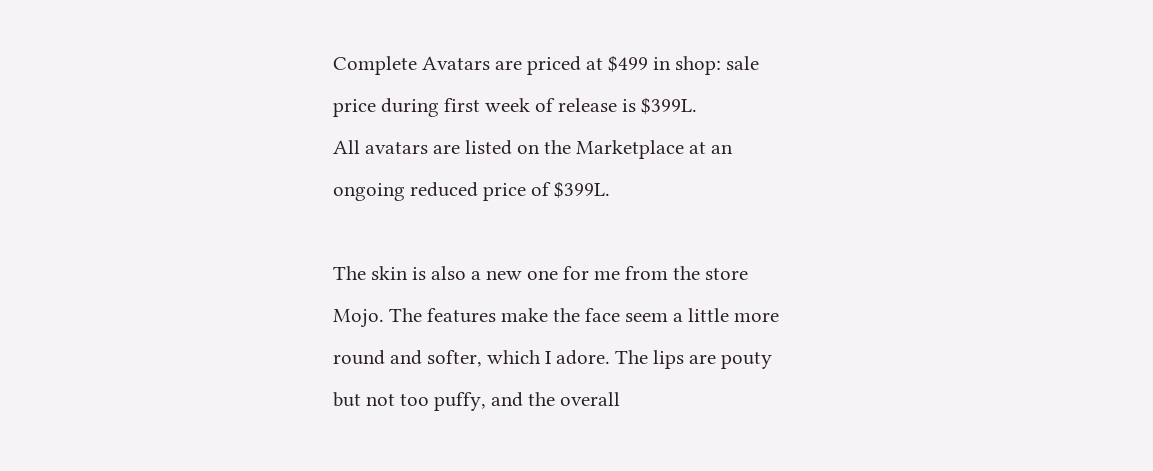Complete Avatars are priced at $499 in shop: sale price during first week of release is $399L.
All avatars are listed on the Marketplace at an ongoing reduced price of $399L.

The skin is also a new one for me from the store Mojo. The features make the face seem a little more round and softer, which I adore. The lips are pouty but not too puffy, and the overall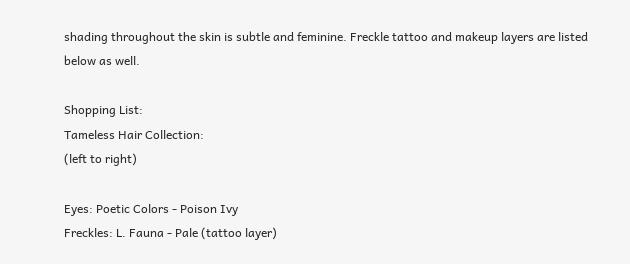shading throughout the skin is subtle and feminine. Freckle tattoo and makeup layers are listed below as well.

Shopping List:
Tameless Hair Collection:
(left to right)

Eyes: Poetic Colors - Poison Ivy
Freckles: L. Fauna - Pale (tattoo layer)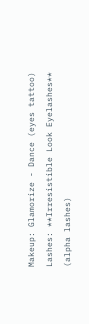Makeup: Glamorize - Dance (eyes tattoo)
Lashes: **Irresistible Look Eyelashes** (alpha lashes)